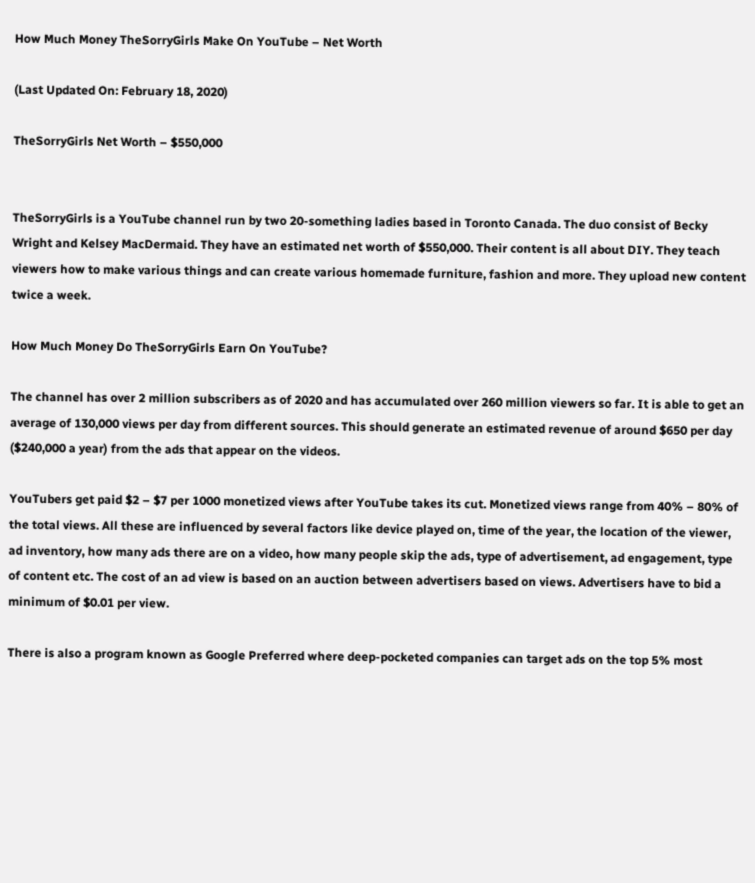How Much Money TheSorryGirls Make On YouTube – Net Worth

(Last Updated On: February 18, 2020)

TheSorryGirls Net Worth – $550,000


TheSorryGirls is a YouTube channel run by two 20-something ladies based in Toronto Canada. The duo consist of Becky Wright and Kelsey MacDermaid. They have an estimated net worth of $550,000. Their content is all about DIY. They teach viewers how to make various things and can create various homemade furniture, fashion and more. They upload new content twice a week.

How Much Money Do TheSorryGirls Earn On YouTube?

The channel has over 2 million subscribers as of 2020 and has accumulated over 260 million viewers so far. It is able to get an average of 130,000 views per day from different sources. This should generate an estimated revenue of around $650 per day ($240,000 a year) from the ads that appear on the videos.

YouTubers get paid $2 – $7 per 1000 monetized views after YouTube takes its cut. Monetized views range from 40% – 80% of the total views. All these are influenced by several factors like device played on, time of the year, the location of the viewer, ad inventory, how many ads there are on a video, how many people skip the ads, type of advertisement, ad engagement, type of content etc. The cost of an ad view is based on an auction between advertisers based on views. Advertisers have to bid a minimum of $0.01 per view.

There is also a program known as Google Preferred where deep-pocketed companies can target ads on the top 5% most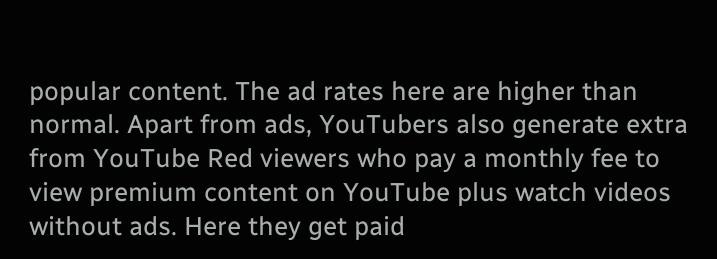popular content. The ad rates here are higher than normal. Apart from ads, YouTubers also generate extra from YouTube Red viewers who pay a monthly fee to view premium content on YouTube plus watch videos without ads. Here they get paid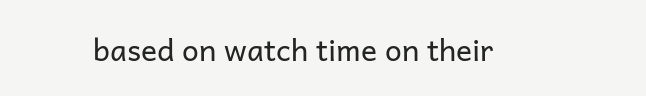based on watch time on their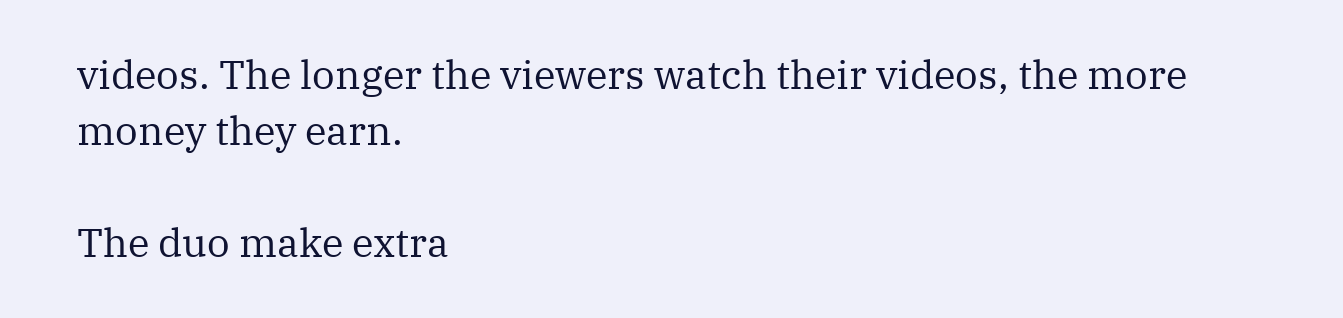videos. The longer the viewers watch their videos, the more money they earn.

The duo make extra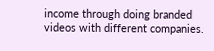income through doing branded videos with different companies.